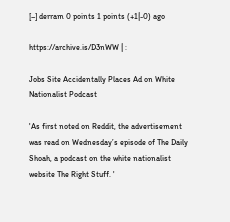[–] derram 0 points 1 points (+1|-0) ago

https://archive.is/D3nWW | :

Jobs Site Accidentally Places Ad on White Nationalist Podcast

'As first noted on Reddit, the advertisement was read on Wednesday’s episode of The Daily Shoah, a podcast on the white nationalist website The Right Stuff. '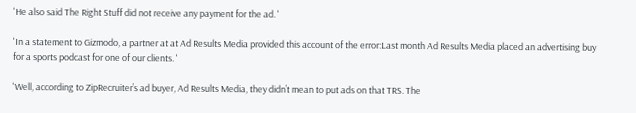'He also said The Right Stuff did not receive any payment for the ad. '

'In a statement to Gizmodo, a partner at at Ad Results Media provided this account of the error:Last month Ad Results Media placed an advertising buy for a sports podcast for one of our clients. '

'Well, according to ZipRecruiter’s ad buyer, Ad Results Media, they didn’t mean to put ads on that TRS. The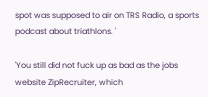spot was supposed to air on TRS Radio, a sports podcast about triathlons. '

'You still did not fuck up as bad as the jobs website ZipRecruiter, which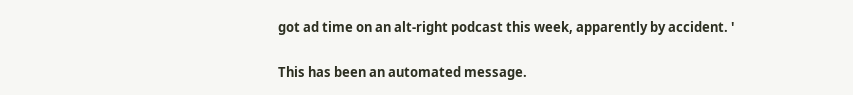got ad time on an alt-right podcast this week, apparently by accident. '

This has been an automated message.